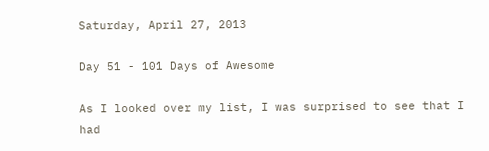Saturday, April 27, 2013

Day 51 - 101 Days of Awesome

As I looked over my list, I was surprised to see that I had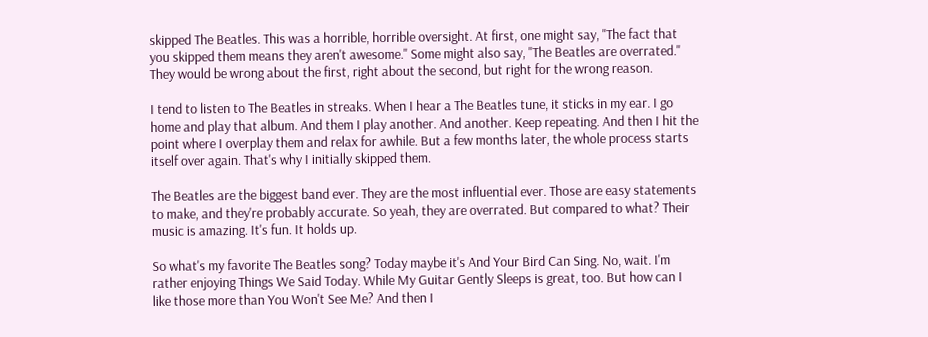skipped The Beatles. This was a horrible, horrible oversight. At first, one might say, "The fact that you skipped them means they aren't awesome." Some might also say, "The Beatles are overrated." They would be wrong about the first, right about the second, but right for the wrong reason.

I tend to listen to The Beatles in streaks. When I hear a The Beatles tune, it sticks in my ear. I go home and play that album. And them I play another. And another. Keep repeating. And then I hit the point where I overplay them and relax for awhile. But a few months later, the whole process starts itself over again. That's why I initially skipped them.

The Beatles are the biggest band ever. They are the most influential ever. Those are easy statements to make, and they're probably accurate. So yeah, they are overrated. But compared to what? Their music is amazing. It's fun. It holds up.

So what's my favorite The Beatles song? Today maybe it's And Your Bird Can Sing. No, wait. I'm rather enjoying Things We Said Today. While My Guitar Gently Sleeps is great, too. But how can I like those more than You Won't See Me? And then I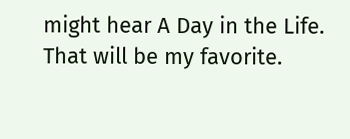might hear A Day in the Life. That will be my favorite.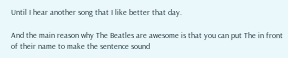Until I hear another song that I like better that day.

And the main reason why The Beatles are awesome is that you can put The in front of their name to make the sentence sound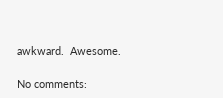awkward.  Awesome.

No comments: